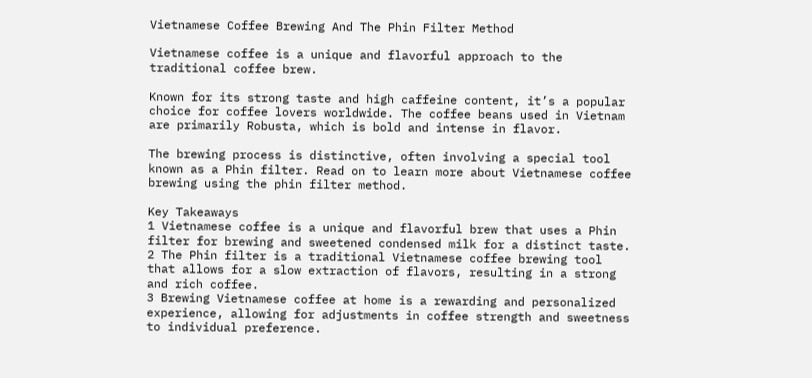Vietnamese Coffee Brewing And The Phin Filter Method

Vietnamese coffee is a unique and flavorful approach to the traditional coffee brew.

Known for its strong taste and high caffeine content, it’s a popular choice for coffee lovers worldwide. The coffee beans used in Vietnam are primarily Robusta, which is bold and intense in flavor.

The brewing process is distinctive, often involving a special tool known as a Phin filter. Read on to learn more about Vietnamese coffee brewing using the phin filter method.

Key Takeaways
1 Vietnamese coffee is a unique and flavorful brew that uses a Phin filter for brewing and sweetened condensed milk for a distinct taste.
2 The Phin filter is a traditional Vietnamese coffee brewing tool that allows for a slow extraction of flavors, resulting in a strong and rich coffee.
3 Brewing Vietnamese coffee at home is a rewarding and personalized experience, allowing for adjustments in coffee strength and sweetness to individual preference.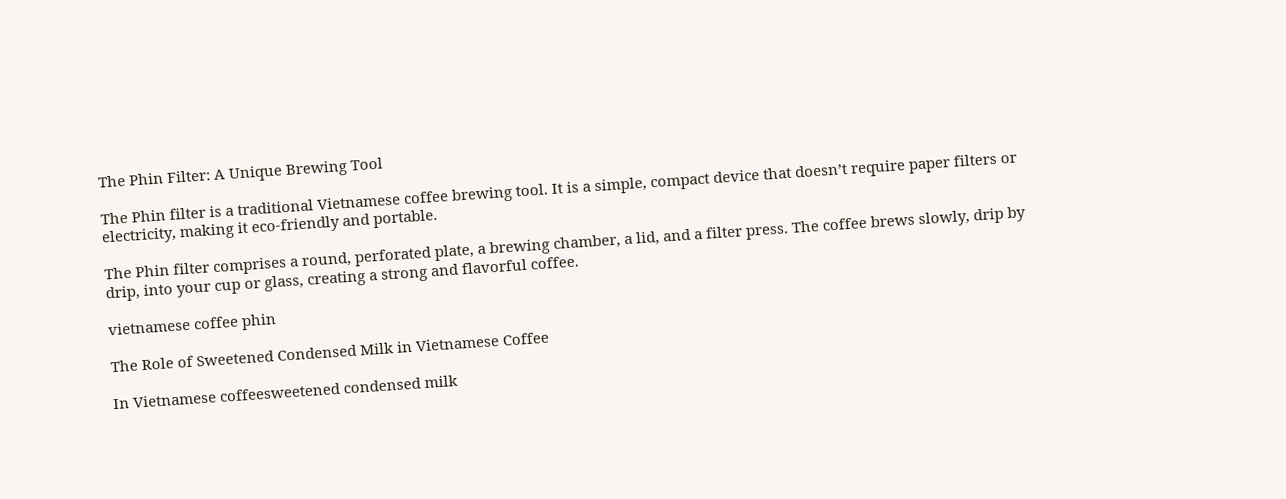The Phin Filter: A Unique Brewing Tool

The Phin filter is a traditional Vietnamese coffee brewing tool. It is a simple, compact device that doesn’t require paper filters or electricity, making it eco-friendly and portable.

The Phin filter comprises a round, perforated plate, a brewing chamber, a lid, and a filter press. The coffee brews slowly, drip by drip, into your cup or glass, creating a strong and flavorful coffee.

vietnamese coffee phin

The Role of Sweetened Condensed Milk in Vietnamese Coffee

In Vietnamese coffeesweetened condensed milk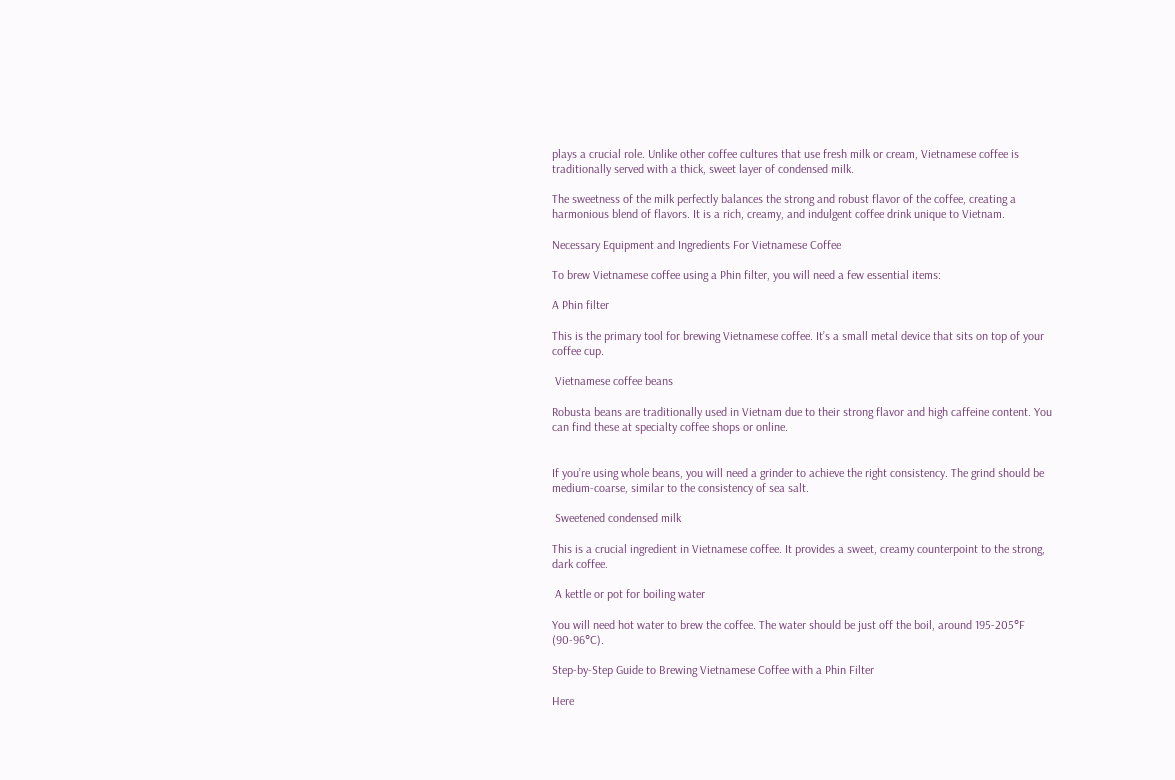plays a crucial role. Unlike other coffee cultures that use fresh milk or cream, Vietnamese coffee is traditionally served with a thick, sweet layer of condensed milk.

The sweetness of the milk perfectly balances the strong and robust flavor of the coffee, creating a harmonious blend of flavors. It is a rich, creamy, and indulgent coffee drink unique to Vietnam.

Necessary Equipment and Ingredients For Vietnamese Coffee

To brew Vietnamese coffee using a Phin filter, you will need a few essential items:

A Phin filter

This is the primary tool for brewing Vietnamese coffee. It’s a small metal device that sits on top of your coffee cup.

 Vietnamese coffee beans

Robusta beans are traditionally used in Vietnam due to their strong flavor and high caffeine content. You can find these at specialty coffee shops or online.


If you’re using whole beans, you will need a grinder to achieve the right consistency. The grind should be medium-coarse, similar to the consistency of sea salt.

 Sweetened condensed milk

This is a crucial ingredient in Vietnamese coffee. It provides a sweet, creamy counterpoint to the strong, dark coffee.

 A kettle or pot for boiling water

You will need hot water to brew the coffee. The water should be just off the boil, around 195-205°F (90-96°C).

Step-by-Step Guide to Brewing Vietnamese Coffee with a Phin Filter

Here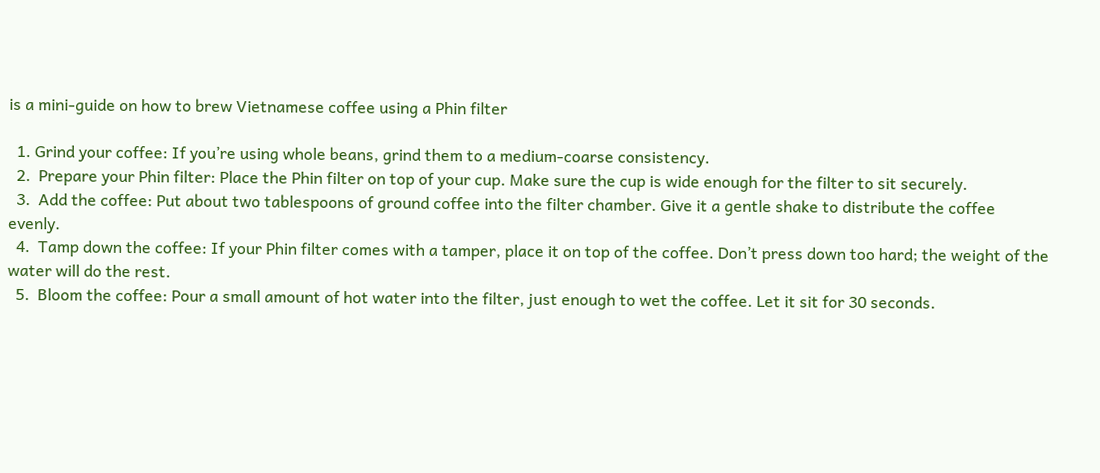is a mini-guide on how to brew Vietnamese coffee using a Phin filter

  1. Grind your coffee: If you’re using whole beans, grind them to a medium-coarse consistency.
  2.  Prepare your Phin filter: Place the Phin filter on top of your cup. Make sure the cup is wide enough for the filter to sit securely.
  3.  Add the coffee: Put about two tablespoons of ground coffee into the filter chamber. Give it a gentle shake to distribute the coffee evenly.
  4.  Tamp down the coffee: If your Phin filter comes with a tamper, place it on top of the coffee. Don’t press down too hard; the weight of the water will do the rest.
  5.  Bloom the coffee: Pour a small amount of hot water into the filter, just enough to wet the coffee. Let it sit for 30 seconds.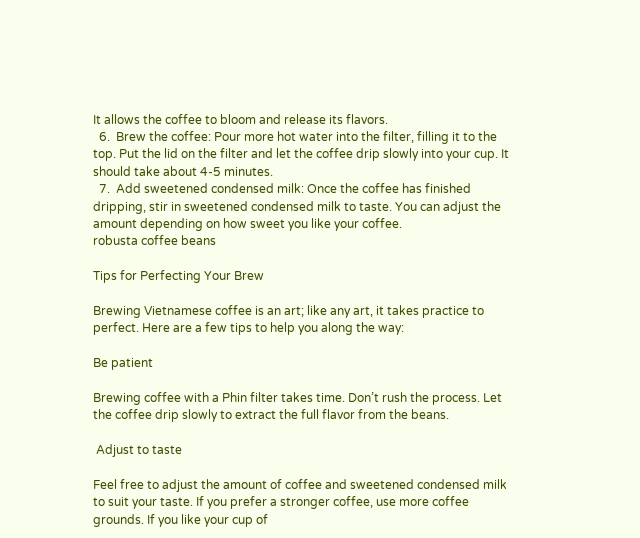It allows the coffee to bloom and release its flavors.
  6.  Brew the coffee: Pour more hot water into the filter, filling it to the top. Put the lid on the filter and let the coffee drip slowly into your cup. It should take about 4-5 minutes.
  7.  Add sweetened condensed milk: Once the coffee has finished dripping, stir in sweetened condensed milk to taste. You can adjust the amount depending on how sweet you like your coffee.
robusta coffee beans

Tips for Perfecting Your Brew

Brewing Vietnamese coffee is an art; like any art, it takes practice to perfect. Here are a few tips to help you along the way:

Be patient

Brewing coffee with a Phin filter takes time. Don’t rush the process. Let the coffee drip slowly to extract the full flavor from the beans.

 Adjust to taste

Feel free to adjust the amount of coffee and sweetened condensed milk to suit your taste. If you prefer a stronger coffee, use more coffee grounds. If you like your cup of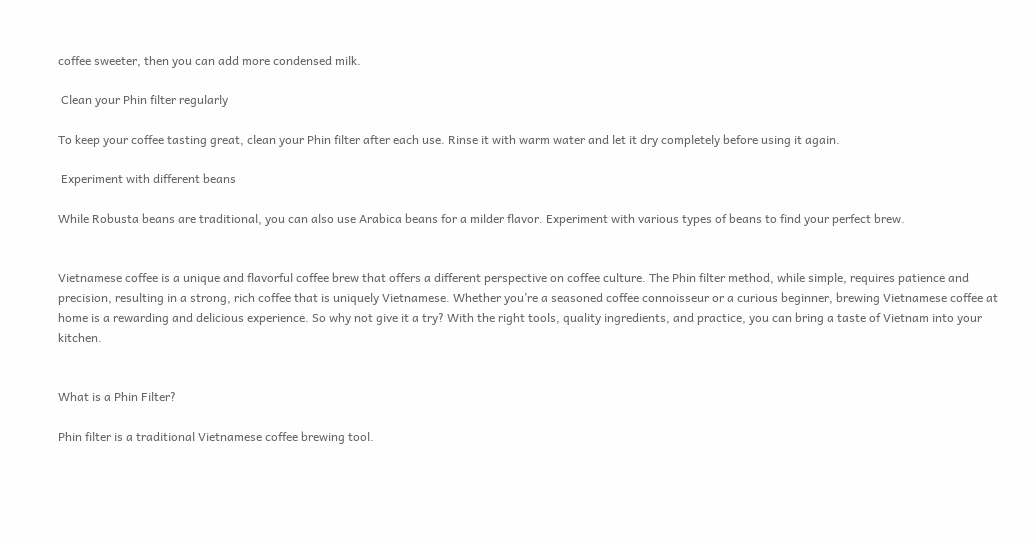coffee sweeter, then you can add more condensed milk.

 Clean your Phin filter regularly

To keep your coffee tasting great, clean your Phin filter after each use. Rinse it with warm water and let it dry completely before using it again.

 Experiment with different beans

While Robusta beans are traditional, you can also use Arabica beans for a milder flavor. Experiment with various types of beans to find your perfect brew.


Vietnamese coffee is a unique and flavorful coffee brew that offers a different perspective on coffee culture. The Phin filter method, while simple, requires patience and precision, resulting in a strong, rich coffee that is uniquely Vietnamese. Whether you’re a seasoned coffee connoisseur or a curious beginner, brewing Vietnamese coffee at home is a rewarding and delicious experience. So why not give it a try? With the right tools, quality ingredients, and practice, you can bring a taste of Vietnam into your kitchen.


What is a Phin Filter?

Phin filter is a traditional Vietnamese coffee brewing tool.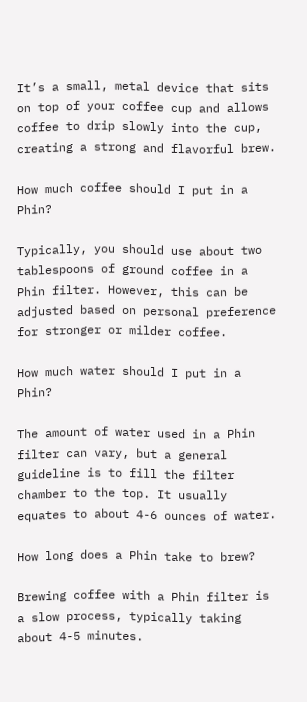It’s a small, metal device that sits on top of your coffee cup and allows coffee to drip slowly into the cup, creating a strong and flavorful brew.

How much coffee should I put in a Phin?

Typically, you should use about two tablespoons of ground coffee in a Phin filter. However, this can be adjusted based on personal preference for stronger or milder coffee.

How much water should I put in a Phin?

The amount of water used in a Phin filter can vary, but a general guideline is to fill the filter chamber to the top. It usually equates to about 4-6 ounces of water.

How long does a Phin take to brew?

Brewing coffee with a Phin filter is a slow process, typically taking about 4-5 minutes.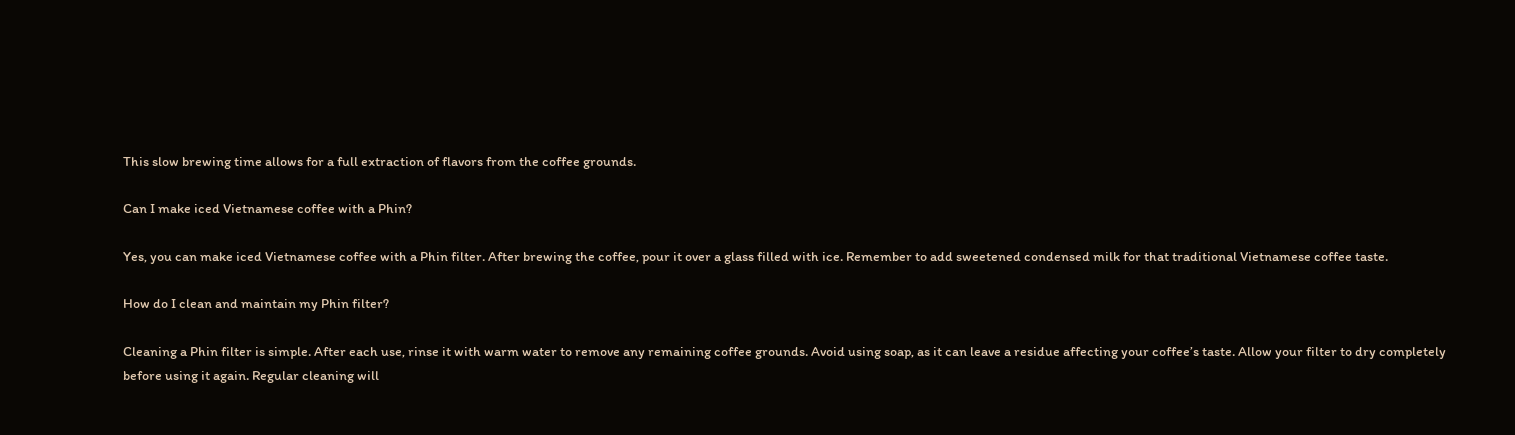This slow brewing time allows for a full extraction of flavors from the coffee grounds.

Can I make iced Vietnamese coffee with a Phin?

Yes, you can make iced Vietnamese coffee with a Phin filter. After brewing the coffee, pour it over a glass filled with ice. Remember to add sweetened condensed milk for that traditional Vietnamese coffee taste.

How do I clean and maintain my Phin filter?

Cleaning a Phin filter is simple. After each use, rinse it with warm water to remove any remaining coffee grounds. Avoid using soap, as it can leave a residue affecting your coffee’s taste. Allow your filter to dry completely before using it again. Regular cleaning will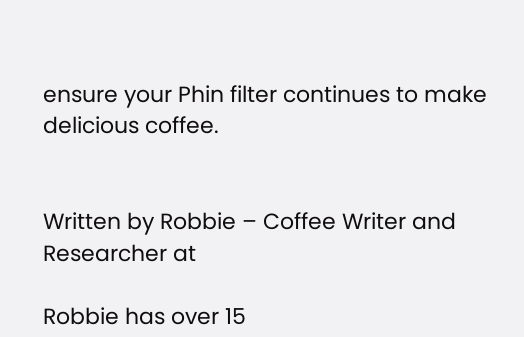ensure your Phin filter continues to make delicious coffee.


Written by Robbie – Coffee Writer and Researcher at

Robbie has over 15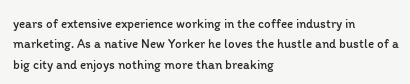years of extensive experience working in the coffee industry in marketing. As a native New Yorker he loves the hustle and bustle of a big city and enjoys nothing more than breaking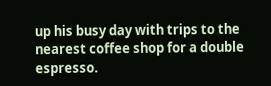up his busy day with trips to the nearest coffee shop for a double espresso.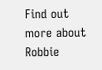Find out more about Robbie